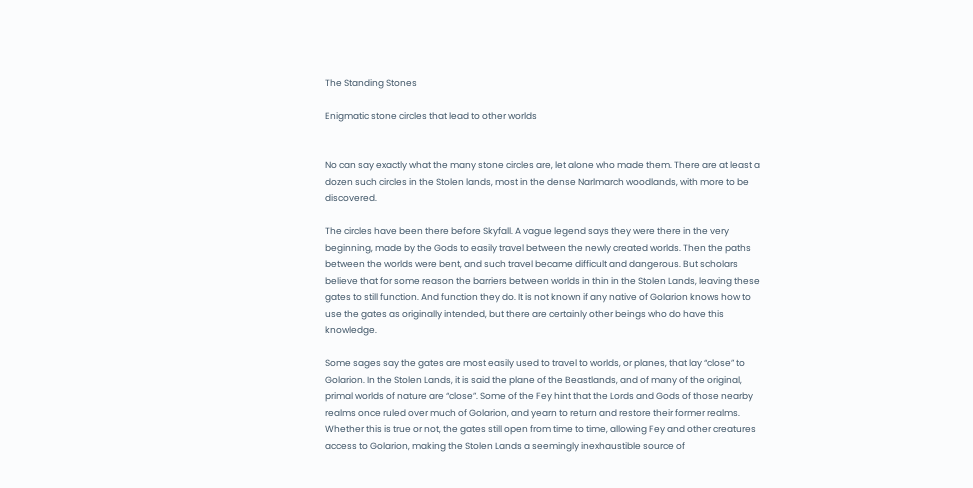The Standing Stones

Enigmatic stone circles that lead to other worlds


No can say exactly what the many stone circles are, let alone who made them. There are at least a dozen such circles in the Stolen lands, most in the dense Narlmarch woodlands, with more to be discovered.

The circles have been there before Skyfall. A vague legend says they were there in the very beginning, made by the Gods to easily travel between the newly created worlds. Then the paths between the worlds were bent, and such travel became difficult and dangerous. But scholars believe that for some reason the barriers between worlds in thin in the Stolen Lands, leaving these gates to still function. And function they do. It is not known if any native of Golarion knows how to use the gates as originally intended, but there are certainly other beings who do have this knowledge.

Some sages say the gates are most easily used to travel to worlds, or planes, that lay “close” to Golarion. In the Stolen Lands, it is said the plane of the Beastlands, and of many of the original, primal worlds of nature are “close”. Some of the Fey hint that the Lords and Gods of those nearby realms once ruled over much of Golarion, and yearn to return and restore their former realms. Whether this is true or not, the gates still open from time to time, allowing Fey and other creatures access to Golarion, making the Stolen Lands a seemingly inexhaustible source of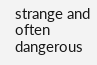strange and often dangerous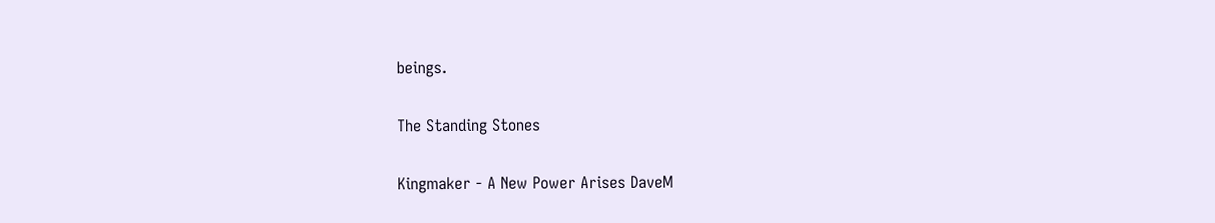beings.

The Standing Stones

Kingmaker - A New Power Arises DaveM